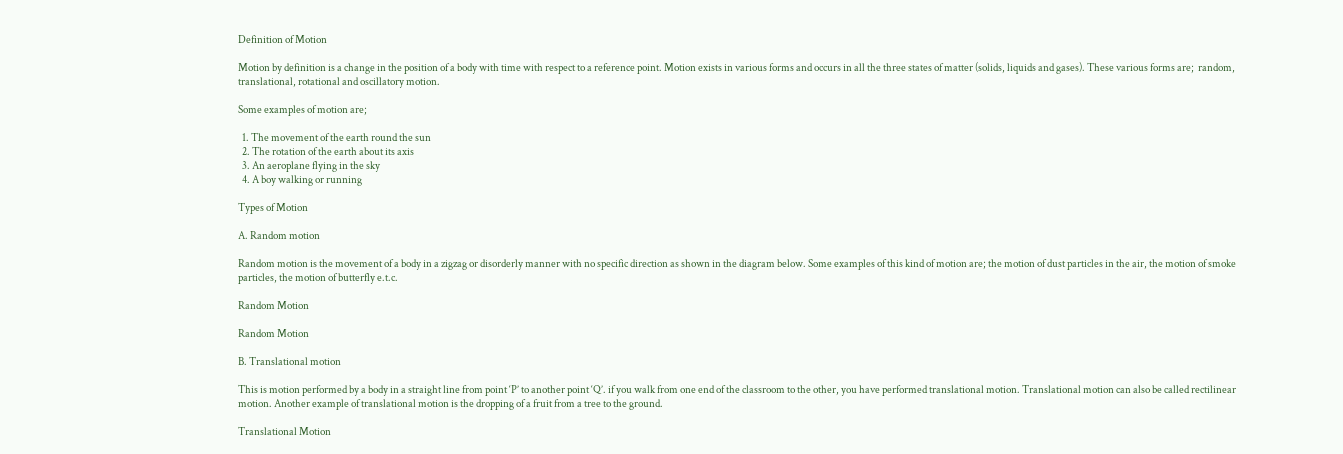Definition of Motion

Motion by definition is a change in the position of a body with time with respect to a reference point. Motion exists in various forms and occurs in all the three states of matter (solids, liquids and gases). These various forms are;  random, translational, rotational and oscillatory motion.

Some examples of motion are;

  1. The movement of the earth round the sun
  2. The rotation of the earth about its axis
  3. An aeroplane flying in the sky
  4. A boy walking or running

Types of Motion

A. Random motion

Random motion is the movement of a body in a zigzag or disorderly manner with no specific direction as shown in the diagram below. Some examples of this kind of motion are; the motion of dust particles in the air, the motion of smoke particles, the motion of butterfly e.t.c.

Random Motion

Random Motion

B. Translational motion

This is motion performed by a body in a straight line from point ‘P’ to another point ‘Q’. if you walk from one end of the classroom to the other, you have performed translational motion. Translational motion can also be called rectilinear motion. Another example of translational motion is the dropping of a fruit from a tree to the ground.

Translational Motion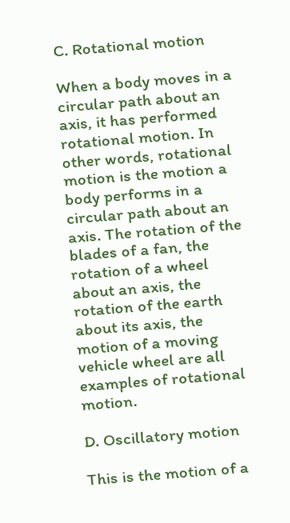C. Rotational motion

When a body moves in a circular path about an axis, it has performed rotational motion. In other words, rotational motion is the motion a body performs in a circular path about an axis. The rotation of the blades of a fan, the rotation of a wheel about an axis, the rotation of the earth about its axis, the motion of a moving vehicle wheel are all examples of rotational motion.

D. Oscillatory motion

This is the motion of a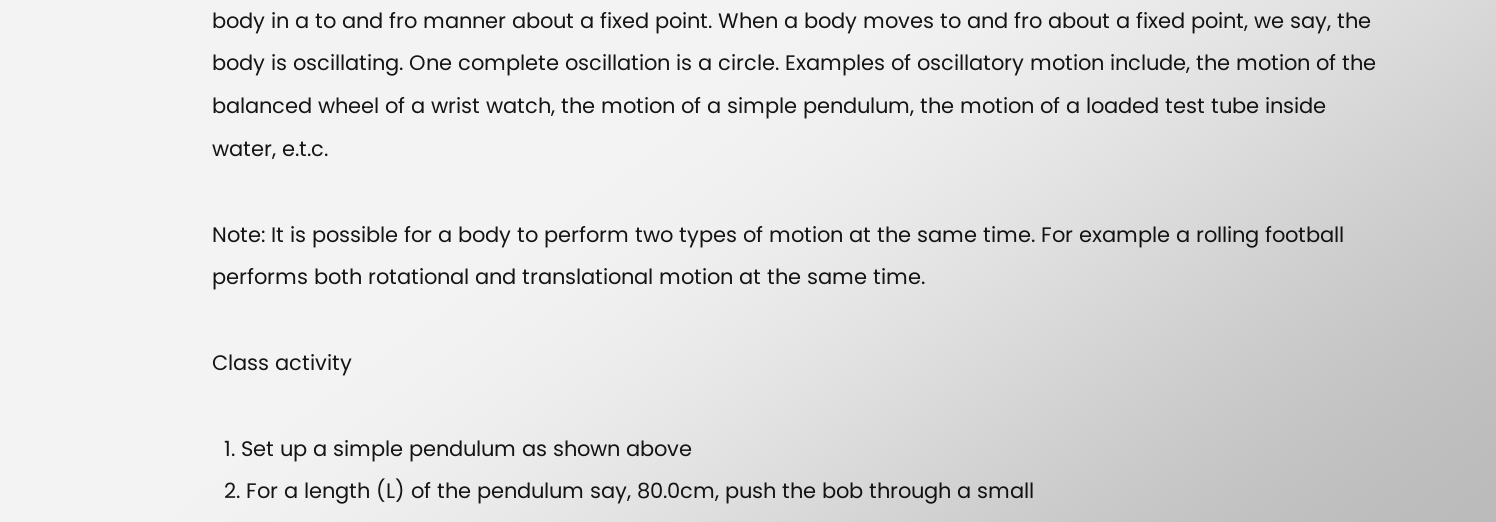body in a to and fro manner about a fixed point. When a body moves to and fro about a fixed point, we say, the body is oscillating. One complete oscillation is a circle. Examples of oscillatory motion include, the motion of the balanced wheel of a wrist watch, the motion of a simple pendulum, the motion of a loaded test tube inside water, e.t.c.

Note: It is possible for a body to perform two types of motion at the same time. For example a rolling football performs both rotational and translational motion at the same time.

Class activity

  1. Set up a simple pendulum as shown above
  2. For a length (L) of the pendulum say, 80.0cm, push the bob through a small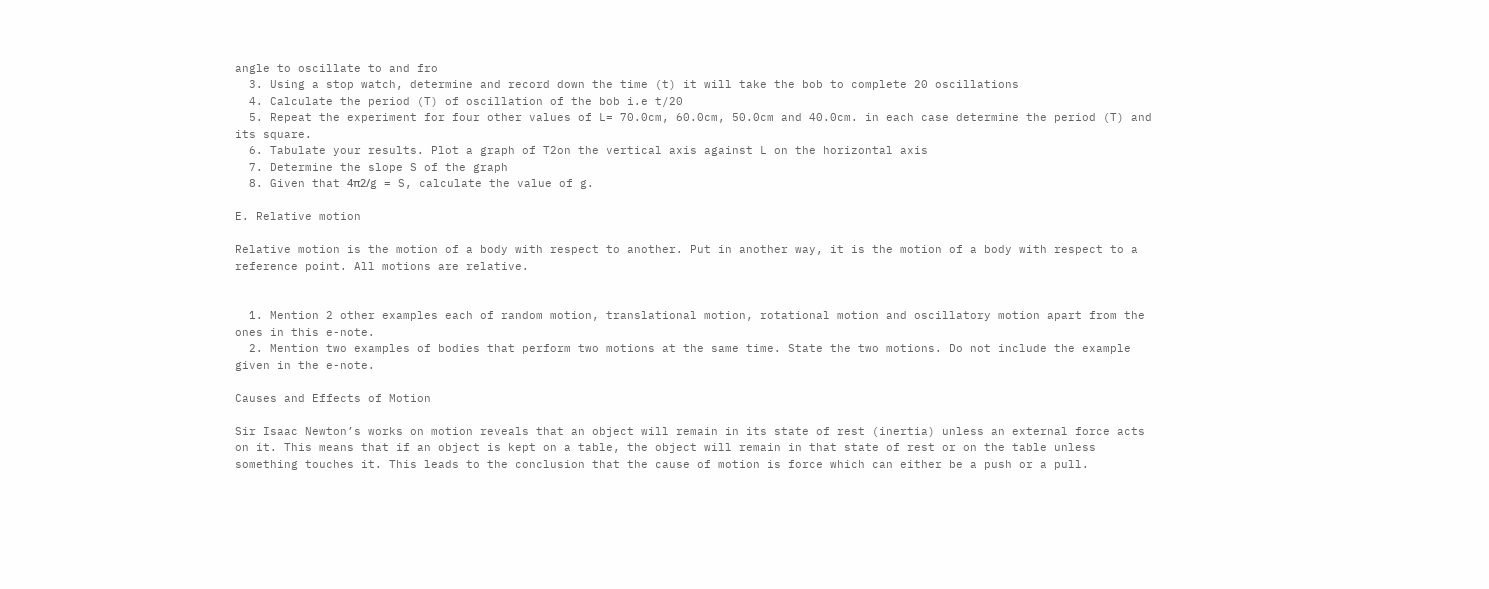angle to oscillate to and fro
  3. Using a stop watch, determine and record down the time (t) it will take the bob to complete 20 oscillations
  4. Calculate the period (T) of oscillation of the bob i.e t/20
  5. Repeat the experiment for four other values of L= 70.0cm, 60.0cm, 50.0cm and 40.0cm. in each case determine the period (T) and its square.
  6. Tabulate your results. Plot a graph of T2on the vertical axis against L on the horizontal axis
  7. Determine the slope S of the graph
  8. Given that 4π2/g = S, calculate the value of g.

E. Relative motion

Relative motion is the motion of a body with respect to another. Put in another way, it is the motion of a body with respect to a reference point. All motions are relative.


  1. Mention 2 other examples each of random motion, translational motion, rotational motion and oscillatory motion apart from the ones in this e-note.
  2. Mention two examples of bodies that perform two motions at the same time. State the two motions. Do not include the example given in the e-note.

Causes and Effects of Motion

Sir Isaac Newton’s works on motion reveals that an object will remain in its state of rest (inertia) unless an external force acts on it. This means that if an object is kept on a table, the object will remain in that state of rest or on the table unless something touches it. This leads to the conclusion that the cause of motion is force which can either be a push or a pull.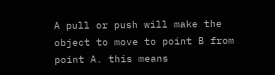A pull or push will make the object to move to point B from point A. this means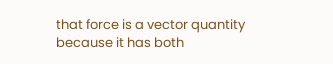that force is a vector quantity because it has both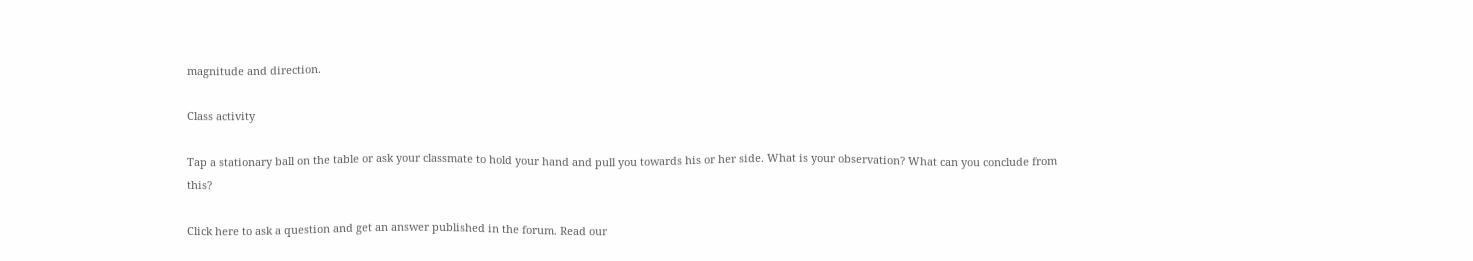magnitude and direction.

Class activity

Tap a stationary ball on the table or ask your classmate to hold your hand and pull you towards his or her side. What is your observation? What can you conclude from this?

Click here to ask a question and get an answer published in the forum. Read our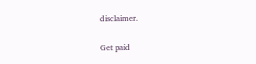disclaimer.

Get paid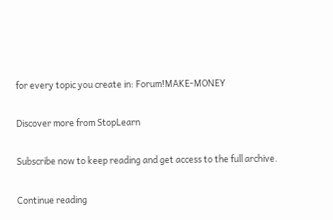for every topic you create in: Forum!MAKE-MONEY

Discover more from StopLearn

Subscribe now to keep reading and get access to the full archive.

Continue reading